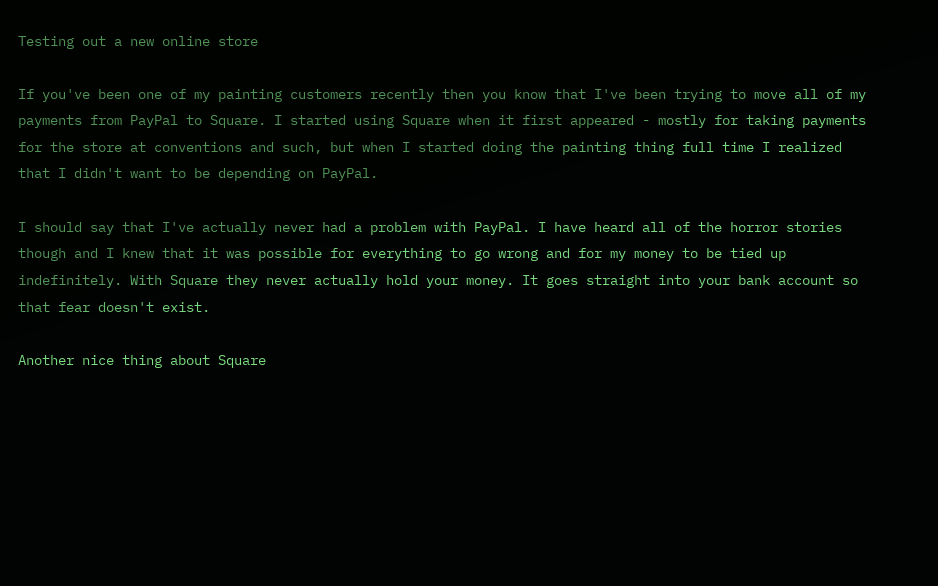Testing out a new online store

If you've been one of my painting customers recently then you know that I've been trying to move all of my payments from PayPal to Square. I started using Square when it first appeared - mostly for taking payments for the store at conventions and such, but when I started doing the painting thing full time I realized that I didn't want to be depending on PayPal.

I should say that I've actually never had a problem with PayPal. I have heard all of the horror stories though and I knew that it was possible for everything to go wrong and for my money to be tied up indefinitely. With Square they never actually hold your money. It goes straight into your bank account so that fear doesn't exist.

Another nice thing about Square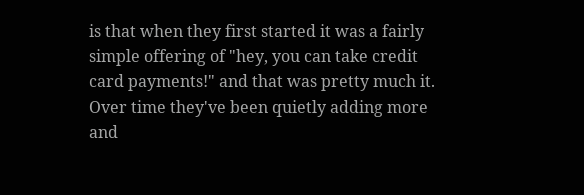is that when they first started it was a fairly simple offering of "hey, you can take credit card payments!" and that was pretty much it. Over time they've been quietly adding more and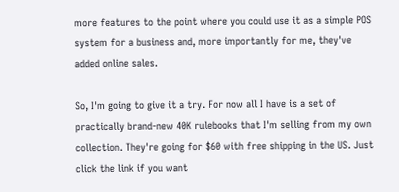more features to the point where you could use it as a simple POS system for a business and, more importantly for me, they've added online sales.

So, I'm going to give it a try. For now all I have is a set of practically brand-new 40K rulebooks that I'm selling from my own collection. They're going for $60 with free shipping in the US. Just click the link if you want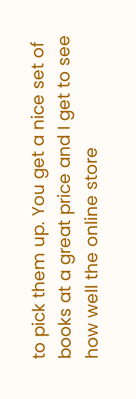to pick them up. You get a nice set of books at a great price and I get to see how well the online store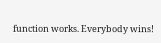function works. Everybody wins!